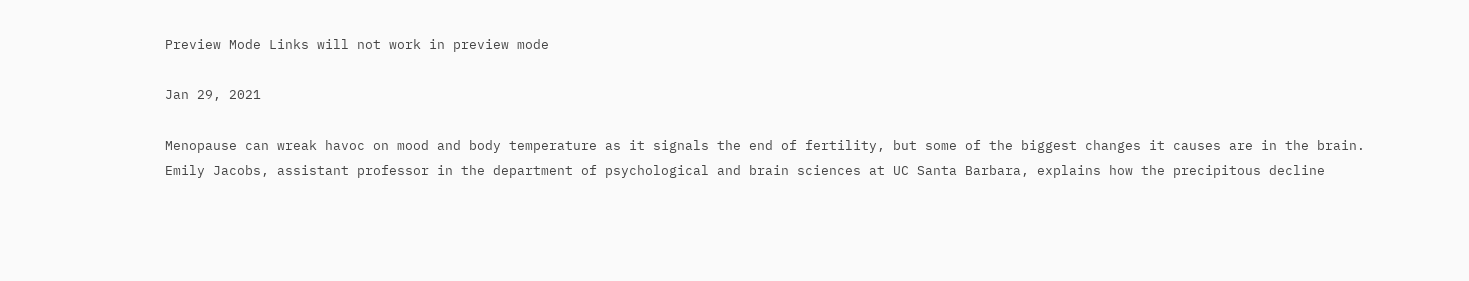Preview Mode Links will not work in preview mode

Jan 29, 2021

Menopause can wreak havoc on mood and body temperature as it signals the end of fertility, but some of the biggest changes it causes are in the brain. Emily Jacobs, assistant professor in the department of psychological and brain sciences at UC Santa Barbara, explains how the precipitous decline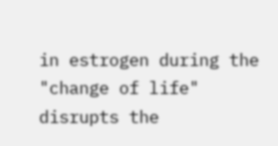in estrogen during the "change of life" disrupts the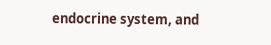endocrine system, and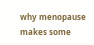why menopause makes some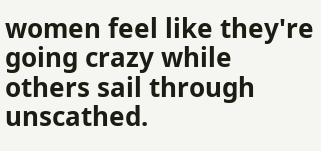women feel like they're going crazy while others sail through unscathed.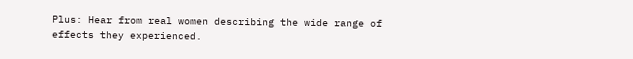Plus: Hear from real women describing the wide range of effects they experienced.